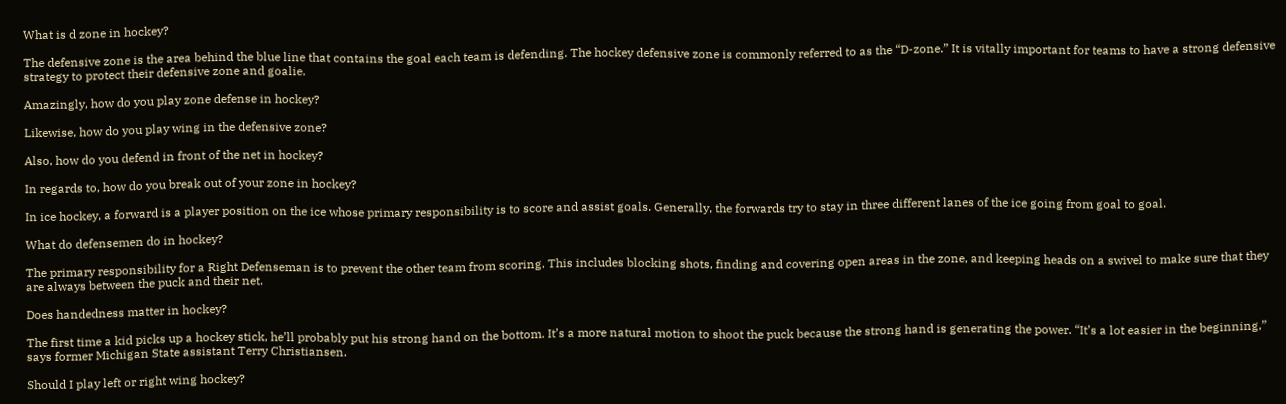What is d zone in hockey?

The defensive zone is the area behind the blue line that contains the goal each team is defending. The hockey defensive zone is commonly referred to as the “D-zone.” It is vitally important for teams to have a strong defensive strategy to protect their defensive zone and goalie.

Amazingly, how do you play zone defense in hockey?

Likewise, how do you play wing in the defensive zone?

Also, how do you defend in front of the net in hockey?

In regards to, how do you break out of your zone in hockey?

In ice hockey, a forward is a player position on the ice whose primary responsibility is to score and assist goals. Generally, the forwards try to stay in three different lanes of the ice going from goal to goal.

What do defensemen do in hockey?

The primary responsibility for a Right Defenseman is to prevent the other team from scoring. This includes blocking shots, finding and covering open areas in the zone, and keeping heads on a swivel to make sure that they are always between the puck and their net.

Does handedness matter in hockey?

The first time a kid picks up a hockey stick, he’ll probably put his strong hand on the bottom. It’s a more natural motion to shoot the puck because the strong hand is generating the power. “It’s a lot easier in the beginning,” says former Michigan State assistant Terry Christiansen.

Should I play left or right wing hockey?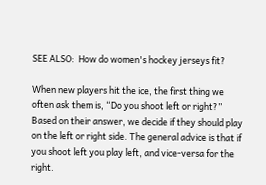SEE ALSO:  How do women's hockey jerseys fit?

When new players hit the ice, the first thing we often ask them is, “Do you shoot left or right?” Based on their answer, we decide if they should play on the left or right side. The general advice is that if you shoot left you play left, and vice-versa for the right.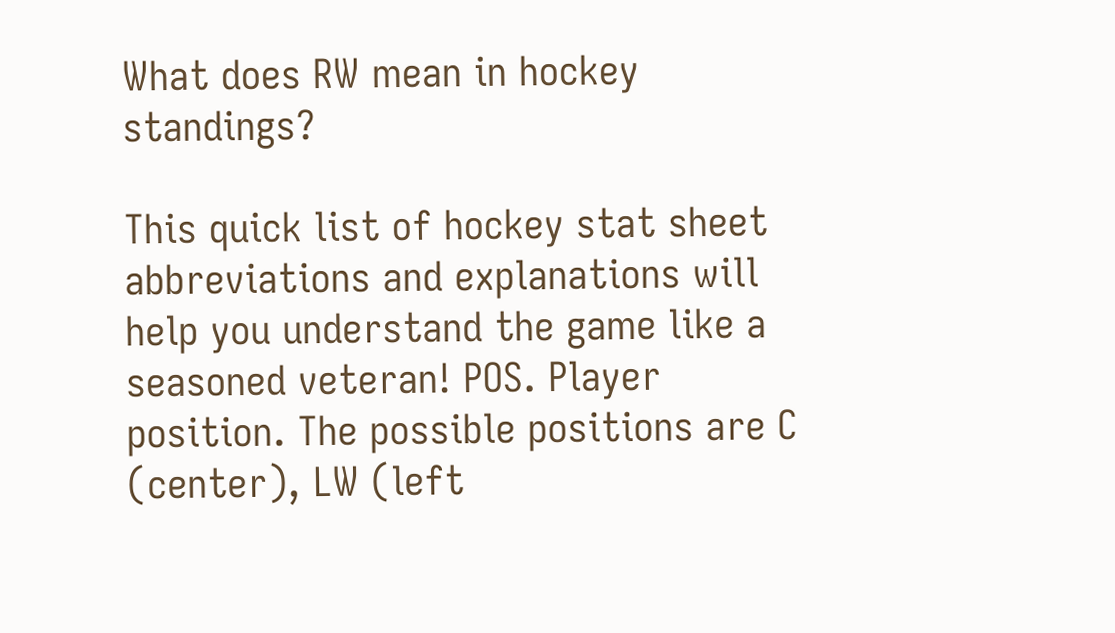What does RW mean in hockey standings?

This quick list of hockey stat sheet abbreviations and explanations will help you understand the game like a seasoned veteran! POS. Player position. The possible positions are C (center), LW (left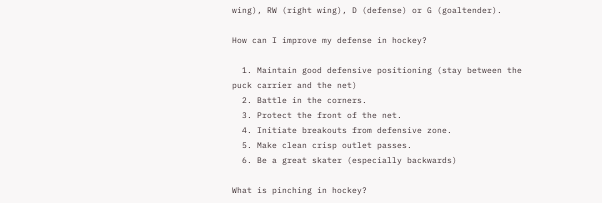wing), RW (right wing), D (defense) or G (goaltender).

How can I improve my defense in hockey?

  1. Maintain good defensive positioning (stay between the puck carrier and the net)
  2. Battle in the corners.
  3. Protect the front of the net.
  4. Initiate breakouts from defensive zone.
  5. Make clean crisp outlet passes.
  6. Be a great skater (especially backwards)

What is pinching in hockey?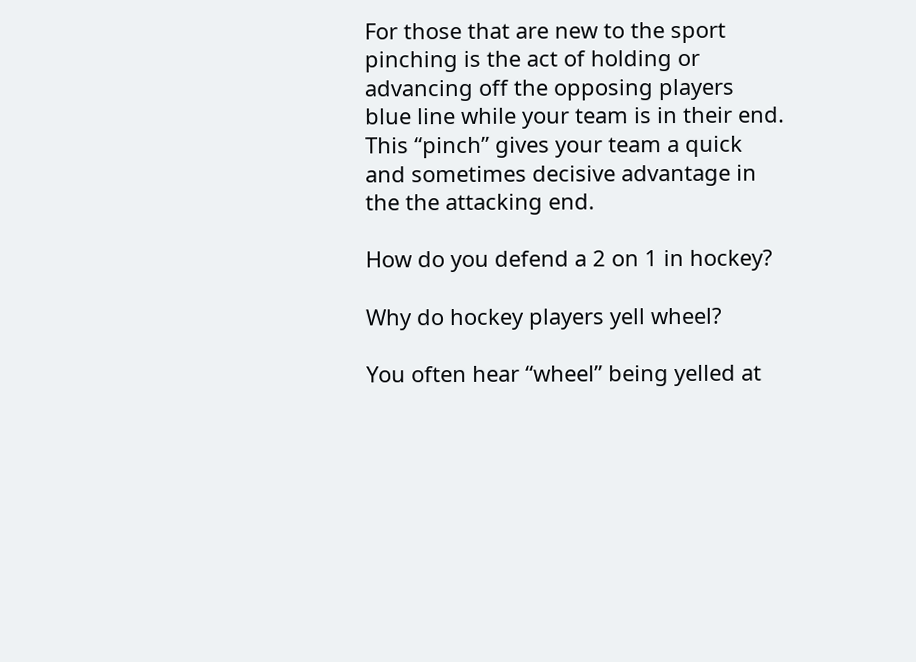For those that are new to the sport pinching is the act of holding or advancing off the opposing players blue line while your team is in their end. This “pinch” gives your team a quick and sometimes decisive advantage in the the attacking end.

How do you defend a 2 on 1 in hockey?

Why do hockey players yell wheel?

You often hear “wheel” being yelled at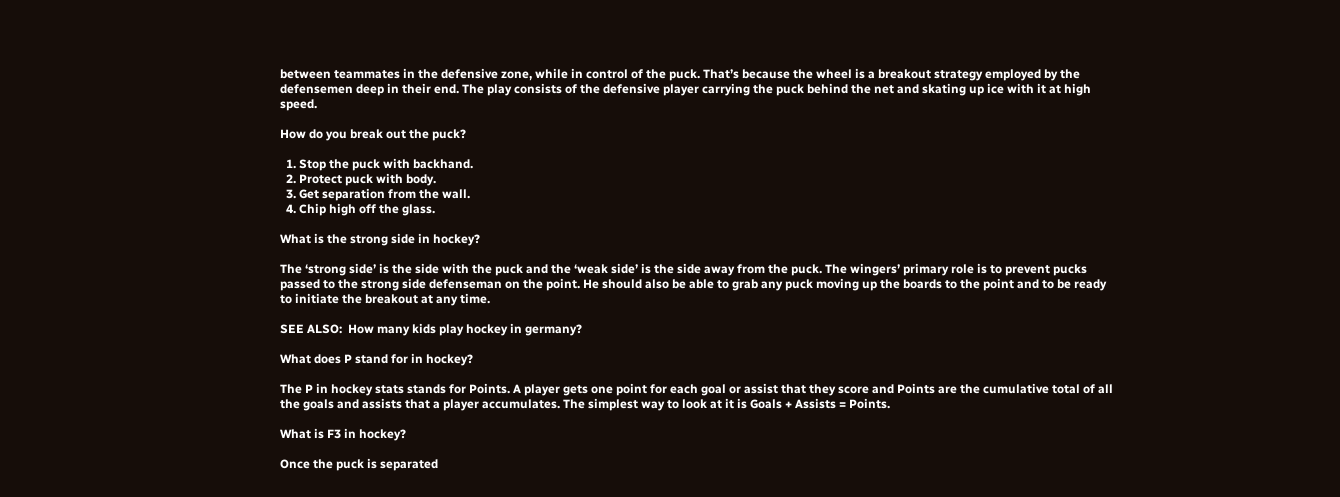between teammates in the defensive zone, while in control of the puck. That’s because the wheel is a breakout strategy employed by the defensemen deep in their end. The play consists of the defensive player carrying the puck behind the net and skating up ice with it at high speed.

How do you break out the puck?

  1. Stop the puck with backhand.
  2. Protect puck with body.
  3. Get separation from the wall.
  4. Chip high off the glass.

What is the strong side in hockey?

The ‘strong side’ is the side with the puck and the ‘weak side’ is the side away from the puck. The wingers’ primary role is to prevent pucks passed to the strong side defenseman on the point. He should also be able to grab any puck moving up the boards to the point and to be ready to initiate the breakout at any time.

SEE ALSO:  How many kids play hockey in germany?

What does P stand for in hockey?

The P in hockey stats stands for Points. A player gets one point for each goal or assist that they score and Points are the cumulative total of all the goals and assists that a player accumulates. The simplest way to look at it is Goals + Assists = Points.

What is F3 in hockey?

Once the puck is separated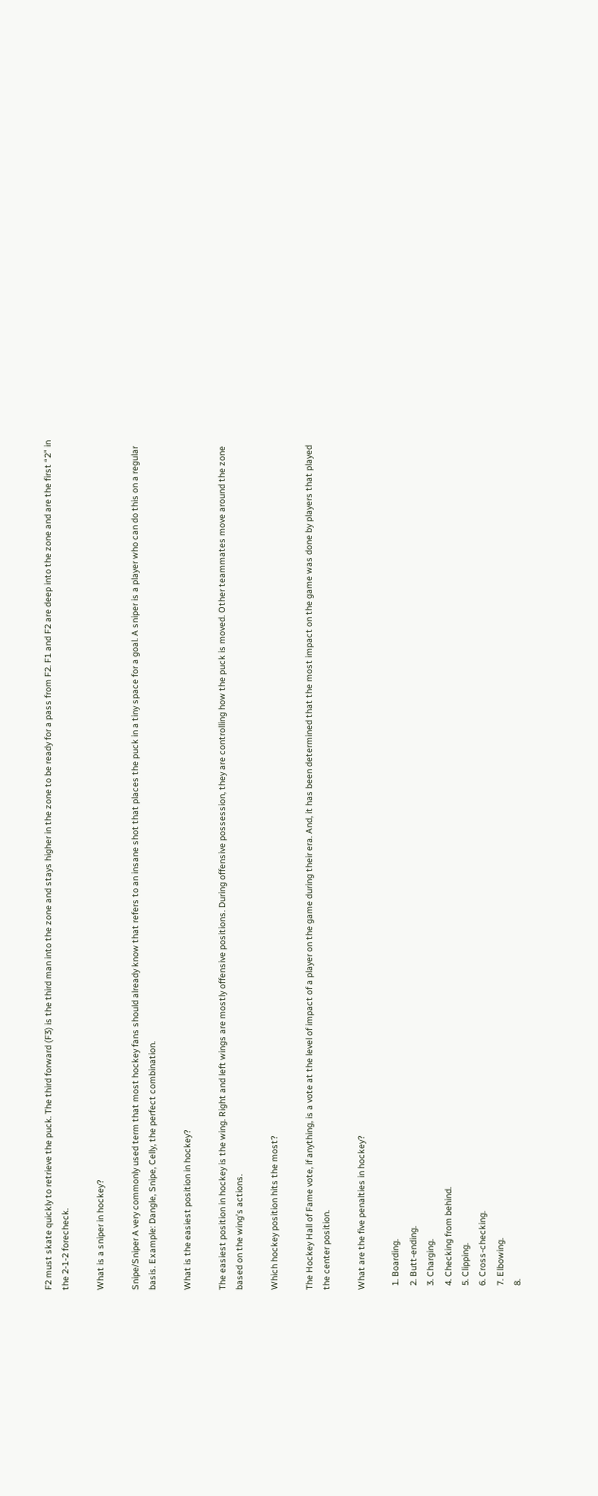F2 must skate quickly to retrieve the puck. The third forward (F3) is the third man into the zone and stays higher in the zone to be ready for a pass from F2. F1 and F2 are deep into the zone and are the first “2” in the 2-1-2 forecheck.

What is a sniper in hockey?

Snipe/Sniper A very commonly used term that most hockey fans should already know that refers to an insane shot that places the puck in a tiny space for a goal. A sniper is a player who can do this on a regular basis. Example: Dangle, Snipe, Celly, the perfect combination.

What is the easiest position in hockey?

The easiest position in hockey is the wing. Right and left wings are mostly offensive positions. During offensive possession, they are controlling how the puck is moved. Other teammates move around the zone based on the wing’s actions.

Which hockey position hits the most?

The Hockey Hall of Fame vote, if anything, is a vote at the level of impact of a player on the game during their era. And, it has been determined that the most impact on the game was done by players that played the center position.

What are the five penalties in hockey?

  1. Boarding.
  2. Butt-ending.
  3. Charging.
  4. Checking from behind.
  5. Clipping.
  6. Cross-checking.
  7. Elbowing.
  8.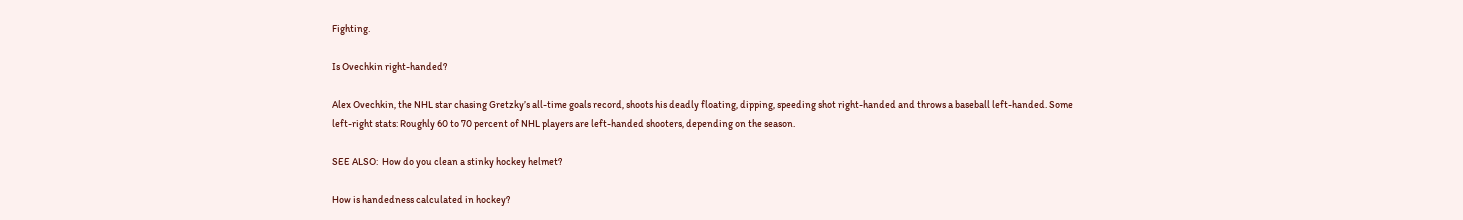Fighting.

Is Ovechkin right-handed?

Alex Ovechkin, the NHL star chasing Gretzky’s all-time goals record, shoots his deadly floating, dipping, speeding shot right-handed and throws a baseball left-handed. Some left-right stats: Roughly 60 to 70 percent of NHL players are left-handed shooters, depending on the season.

SEE ALSO:  How do you clean a stinky hockey helmet?

How is handedness calculated in hockey?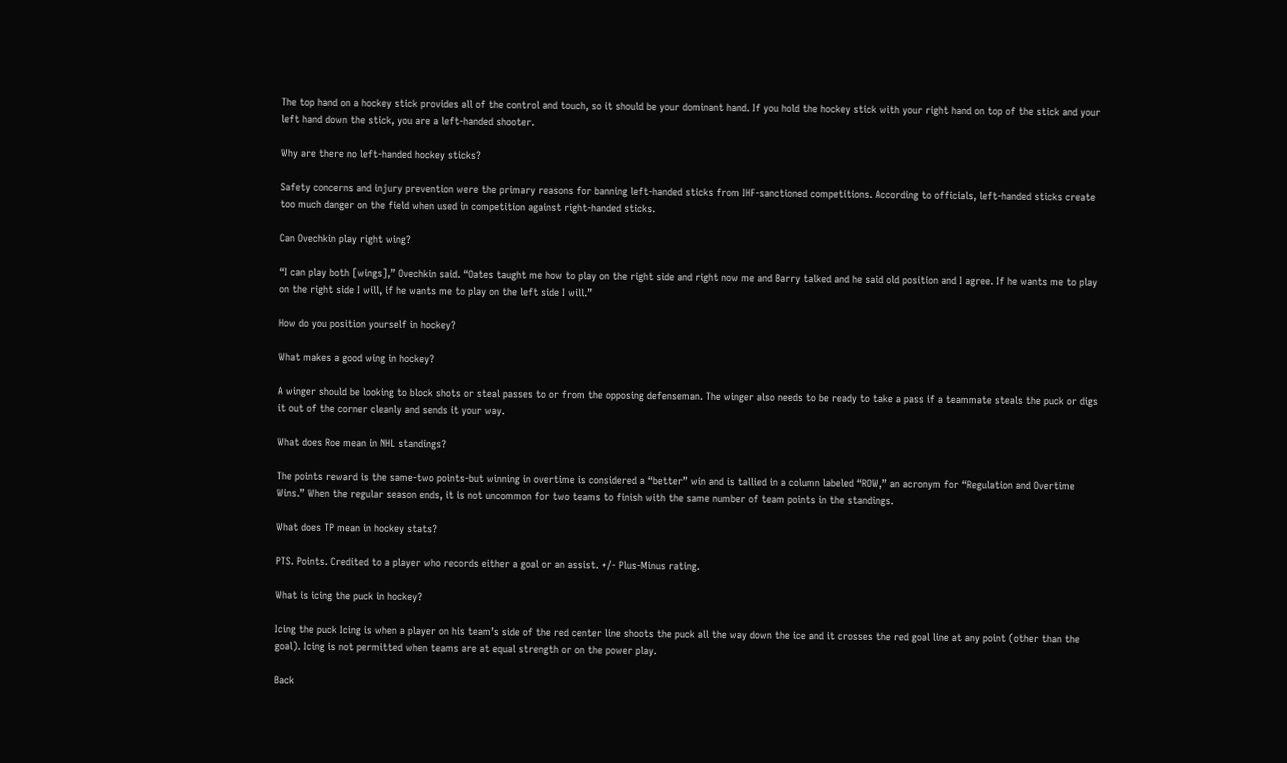The top hand on a hockey stick provides all of the control and touch, so it should be your dominant hand. If you hold the hockey stick with your right hand on top of the stick and your left hand down the stick, you are a left-handed shooter.

Why are there no left-handed hockey sticks?

Safety concerns and injury prevention were the primary reasons for banning left-handed sticks from IHF-sanctioned competitions. According to officials, left-handed sticks create too much danger on the field when used in competition against right-handed sticks.

Can Ovechkin play right wing?

“I can play both [wings],” Ovechkin said. “Oates taught me how to play on the right side and right now me and Barry talked and he said old position and I agree. If he wants me to play on the right side I will, if he wants me to play on the left side I will.”

How do you position yourself in hockey?

What makes a good wing in hockey?

A winger should be looking to block shots or steal passes to or from the opposing defenseman. The winger also needs to be ready to take a pass if a teammate steals the puck or digs it out of the corner cleanly and sends it your way.

What does Roe mean in NHL standings?

The points reward is the same-two points-but winning in overtime is considered a “better” win and is tallied in a column labeled “ROW,” an acronym for “Regulation and Overtime Wins.” When the regular season ends, it is not uncommon for two teams to finish with the same number of team points in the standings.

What does TP mean in hockey stats?

PTS. Points. Credited to a player who records either a goal or an assist. +/- Plus-Minus rating.

What is icing the puck in hockey?

Icing the puck Icing is when a player on his team’s side of the red center line shoots the puck all the way down the ice and it crosses the red goal line at any point (other than the goal). Icing is not permitted when teams are at equal strength or on the power play.

Back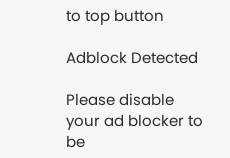to top button

Adblock Detected

Please disable your ad blocker to be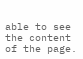able to see the content of the page.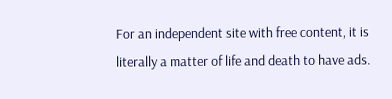For an independent site with free content, it is literally a matter of life and death to have ads.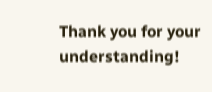Thank you for your understanding!